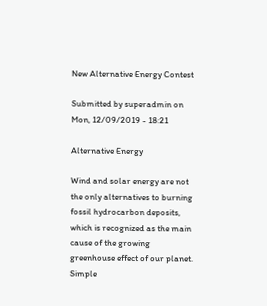New Alternative Energy Contest

Submitted by superadmin on Mon, 12/09/2019 - 18:21

Alternative Energy

Wind and solar energy are not the only alternatives to burning fossil hydrocarbon deposits, which is recognized as the main cause of the growing greenhouse effect of our planet. Simple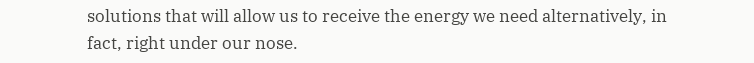solutions that will allow us to receive the energy we need alternatively, in fact, right under our nose.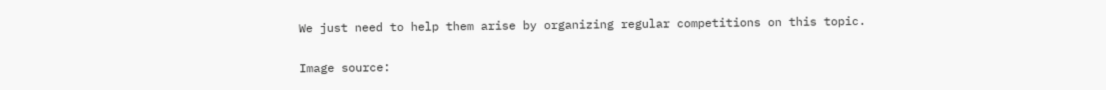We just need to help them arise by organizing regular competitions on this topic.

Image source: